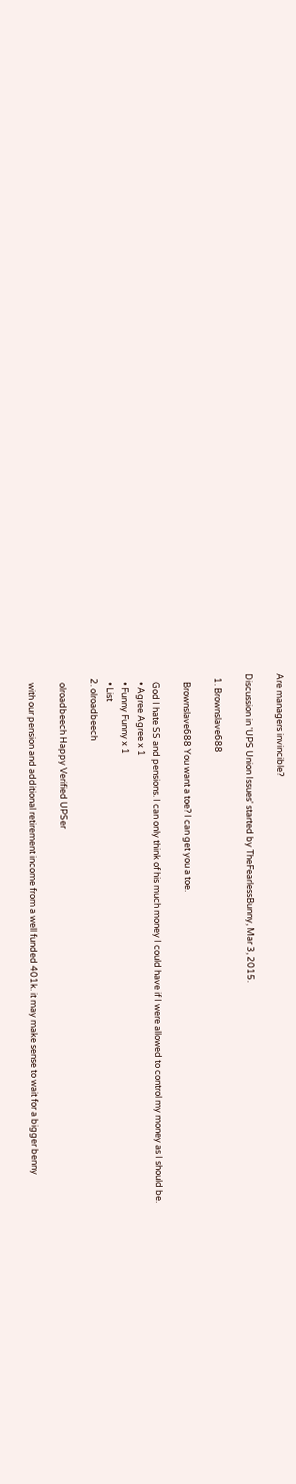Are managers invincible?

Discussion in 'UPS Union Issues' started by TheFearlessBunny, Mar 3, 2015.

  1. Brownslave688

    Brownslave688 You want a toe? I can get you a toe.

    God I hate SS and pensions. I can only think of his much money I could have if I were allowed to control my money as I should be.
    • Agree Agree x 1
    • Funny Funny x 1
    • List
  2. olroadbeech

    olroadbeech Happy Verified UPSer

    with our pension and additional retirement income from a well funded 401k. it may make sense to wait for a bigger benny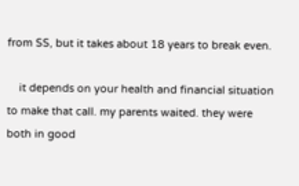from SS, but it takes about 18 years to break even.

    it depends on your health and financial situation to make that call. my parents waited. they were both in good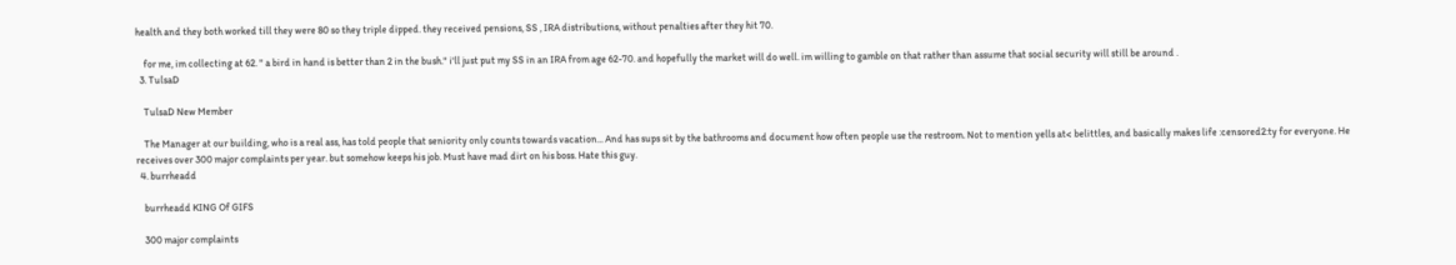health and they both worked till they were 80 so they triple dipped. they received pensions, SS , IRA distributions, without penalties after they hit 70.

    for me, im collecting at 62. " a bird in hand is better than 2 in the bush." i'll just put my SS in an IRA from age 62-70. and hopefully the market will do well. im willing to gamble on that rather than assume that social security will still be around .
  3. TulsaD

    TulsaD New Member

    The Manager at our building, who is a real ass, has told people that seniority only counts towards vacation... And has sups sit by the bathrooms and document how often people use the restroom. Not to mention yells at< belittles, and basically makes life :censored2:ty for everyone. He receives over 300 major complaints per year. but somehow keeps his job. Must have mad dirt on his boss. Hate this guy.
  4. burrheadd

    burrheadd KING Of GIFS

    300 major complaints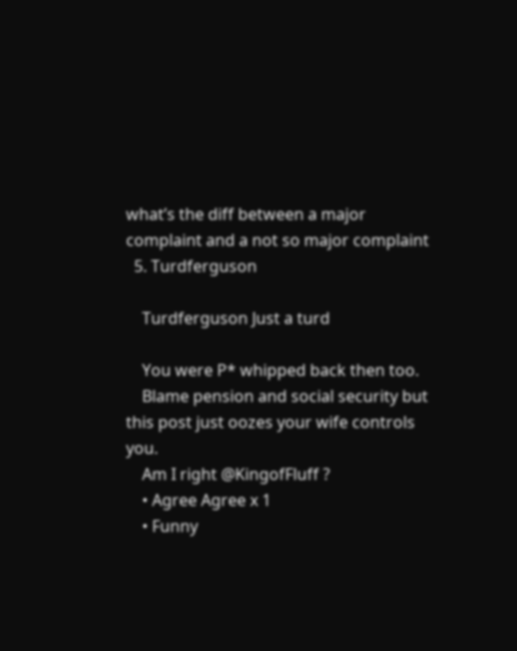what’s the diff between a major complaint and a not so major complaint
  5. Turdferguson

    Turdferguson Just a turd

    You were P* whipped back then too.
    Blame pension and social security but this post just oozes your wife controls you.
    Am I right @KingofFluff ?
    • Agree Agree x 1
    • Funny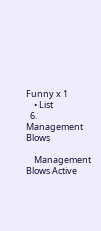Funny x 1
    • List
  6. Management Blows

    Management Blows Active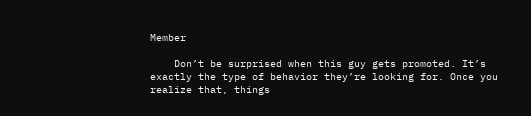Member

    Don’t be surprised when this guy gets promoted. It’s exactly the type of behavior they’re looking for. Once you realize that, things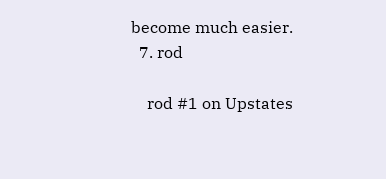become much easier.
  7. rod

    rod #1 on Upstates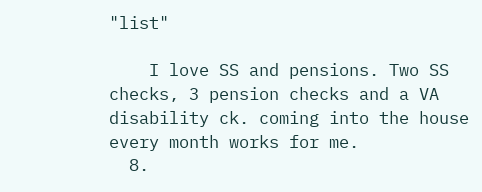"list"

    I love SS and pensions. Two SS checks, 3 pension checks and a VA disability ck. coming into the house every month works for me.
  8.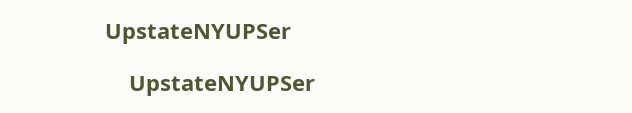UpstateNYUPSer

    UpstateNYUPSer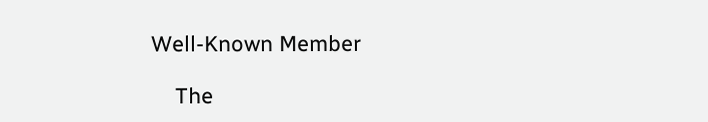Well-Known Member

    The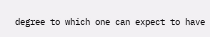degree to which one can expect to have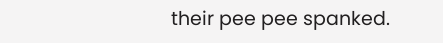their pee pee spanked.